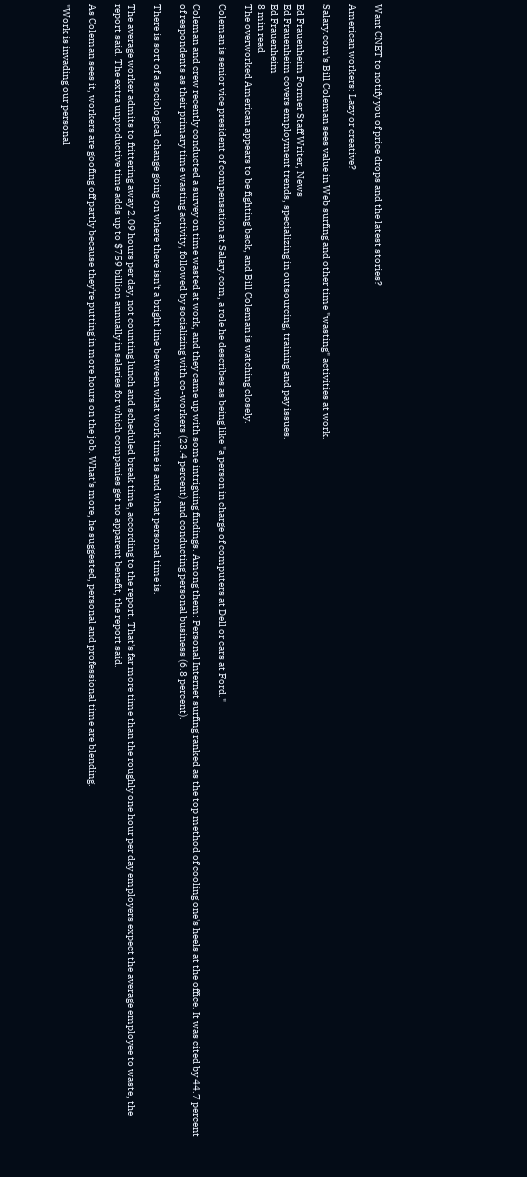Want CNET to notify you of price drops and the latest stories?

American workers: Lazy or creative?

Salary.com's Bill Coleman sees value in Web surfing and other time "wasting" activities at work.

Ed Frauenheim Former Staff Writer, News
Ed Frauenheim covers employment trends, specializing in outsourcing, training and pay issues.
Ed Frauenheim
8 min read
The overworked American appears to be fighting back, and Bill Coleman is watching closely.

Coleman is senior vice president of compensation at Salary.com, a role he describes as being like "a person in charge of computers at Dell or cars at Ford."

Coleman and crew recently conducted a survey on time wasted at work, and they came up with some intriguing findings. Among them: Personal Internet surfing ranked as the top method of cooling one's heels at the office. It was cited by 44.7 percent of respondents as their primary time wasting activity, followed by socializing with co-workers (23.4 percent) and conducting personal business (6.8 percent).

There is sort of a sociological change going on where there isn't a bright line between what work time is and what personal time is.

The average worker admits to frittering away 2.09 hours per day, not counting lunch and scheduled break time, according to the report. That's far more time than the roughly one hour per day employers expect the average employee to waste, the report said. The extra unproductive time adds up to $759 billion annually in salaries for which companies get no apparent benefit, the report said.

As Coleman sees it, workers are goofing off partly because they're putting in more hours on the job. What's more, he suggested, personal and professional time are blending.

"Work is invading our personal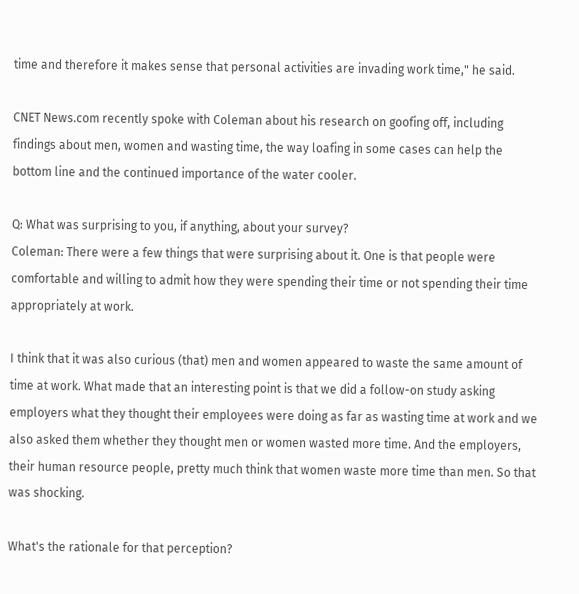time and therefore it makes sense that personal activities are invading work time," he said.

CNET News.com recently spoke with Coleman about his research on goofing off, including findings about men, women and wasting time, the way loafing in some cases can help the bottom line and the continued importance of the water cooler.

Q: What was surprising to you, if anything, about your survey?
Coleman: There were a few things that were surprising about it. One is that people were comfortable and willing to admit how they were spending their time or not spending their time appropriately at work.

I think that it was also curious (that) men and women appeared to waste the same amount of time at work. What made that an interesting point is that we did a follow-on study asking employers what they thought their employees were doing as far as wasting time at work and we also asked them whether they thought men or women wasted more time. And the employers, their human resource people, pretty much think that women waste more time than men. So that was shocking.

What's the rationale for that perception?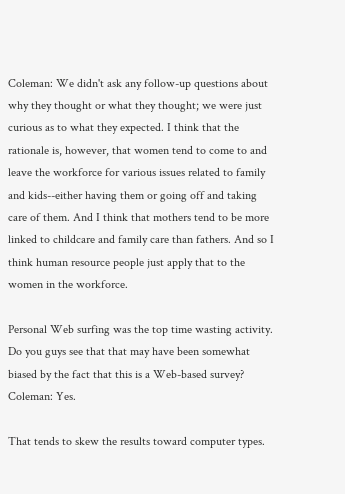Coleman: We didn't ask any follow-up questions about why they thought or what they thought; we were just curious as to what they expected. I think that the rationale is, however, that women tend to come to and leave the workforce for various issues related to family and kids--either having them or going off and taking care of them. And I think that mothers tend to be more linked to childcare and family care than fathers. And so I think human resource people just apply that to the women in the workforce.

Personal Web surfing was the top time wasting activity. Do you guys see that that may have been somewhat biased by the fact that this is a Web-based survey?
Coleman: Yes.

That tends to skew the results toward computer types.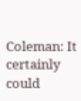Coleman: It certainly could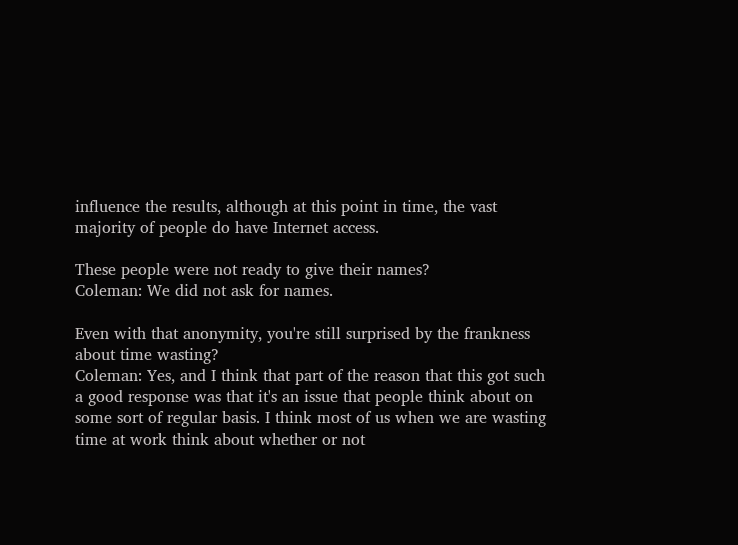influence the results, although at this point in time, the vast majority of people do have Internet access.

These people were not ready to give their names?
Coleman: We did not ask for names.

Even with that anonymity, you're still surprised by the frankness about time wasting?
Coleman: Yes, and I think that part of the reason that this got such a good response was that it's an issue that people think about on some sort of regular basis. I think most of us when we are wasting time at work think about whether or not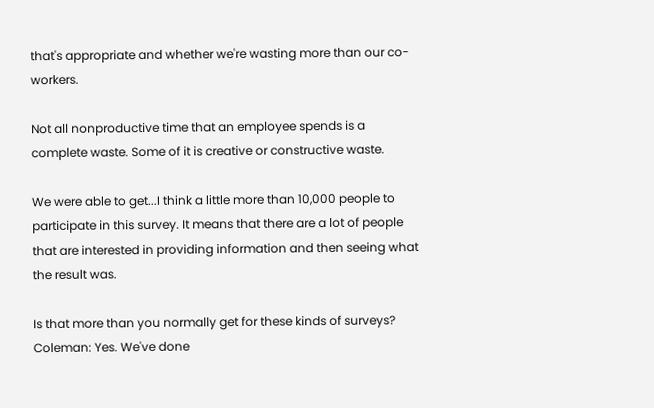that's appropriate and whether we're wasting more than our co-workers.

Not all nonproductive time that an employee spends is a complete waste. Some of it is creative or constructive waste.

We were able to get...I think a little more than 10,000 people to participate in this survey. It means that there are a lot of people that are interested in providing information and then seeing what the result was.

Is that more than you normally get for these kinds of surveys?
Coleman: Yes. We've done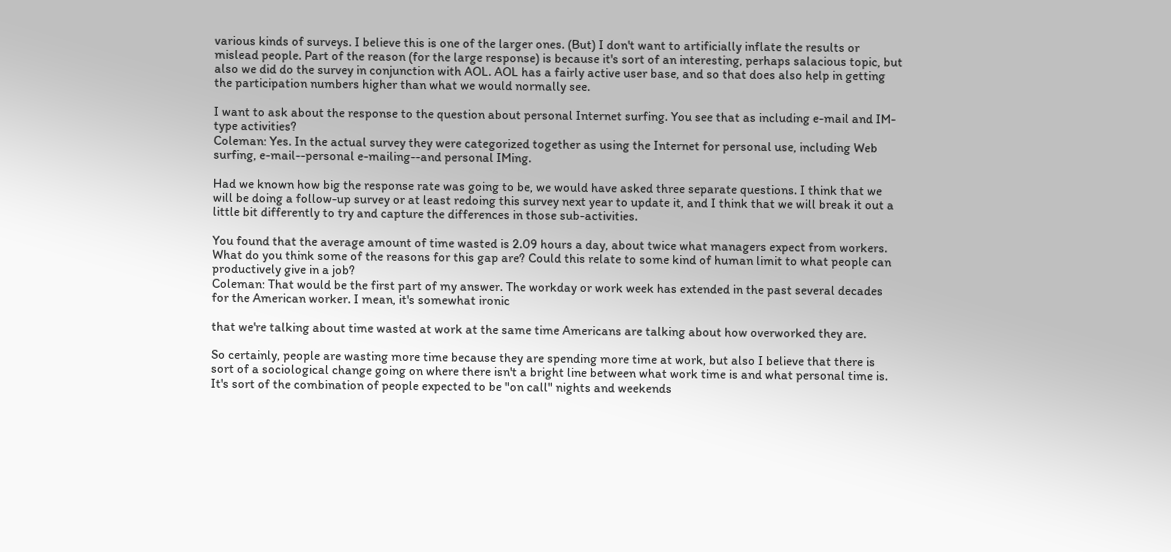various kinds of surveys. I believe this is one of the larger ones. (But) I don't want to artificially inflate the results or mislead people. Part of the reason (for the large response) is because it's sort of an interesting, perhaps salacious topic, but also we did do the survey in conjunction with AOL. AOL has a fairly active user base, and so that does also help in getting the participation numbers higher than what we would normally see.

I want to ask about the response to the question about personal Internet surfing. You see that as including e-mail and IM-type activities?
Coleman: Yes. In the actual survey they were categorized together as using the Internet for personal use, including Web surfing, e-mail--personal e-mailing--and personal IMing.

Had we known how big the response rate was going to be, we would have asked three separate questions. I think that we will be doing a follow-up survey or at least redoing this survey next year to update it, and I think that we will break it out a little bit differently to try and capture the differences in those sub-activities.

You found that the average amount of time wasted is 2.09 hours a day, about twice what managers expect from workers. What do you think some of the reasons for this gap are? Could this relate to some kind of human limit to what people can productively give in a job?
Coleman: That would be the first part of my answer. The workday or work week has extended in the past several decades for the American worker. I mean, it's somewhat ironic

that we're talking about time wasted at work at the same time Americans are talking about how overworked they are.

So certainly, people are wasting more time because they are spending more time at work, but also I believe that there is sort of a sociological change going on where there isn't a bright line between what work time is and what personal time is. It's sort of the combination of people expected to be "on call" nights and weekends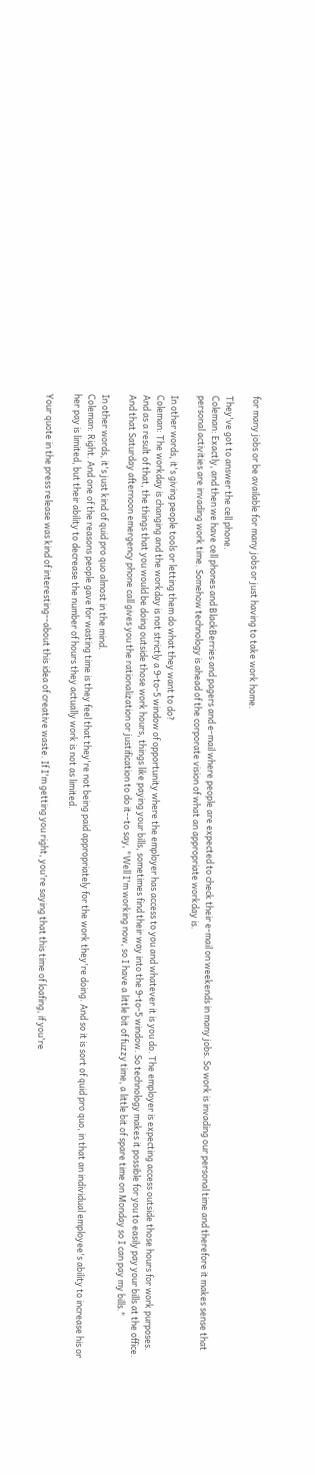for many jobs or be available for many jobs or just having to take work home.

They've got to answer the cell phone.
Coleman: Exactly, and then we have cell phones and BlackBerries and pagers and e-mail where people are expected to check their e-mail on weekends in many jobs. So work is invading our personal time and therefore it makes sense that personal activities are invading work time. Somehow technology is ahead of the corporate vision of what an appropriate workday is.

In other words, it's giving people tools or letting them do what they want to do?
Coleman: The workday is changing and the workday is not strictly a 9-to-5 window of opportunity where the employer has access to you and whatever it is you do. The employer is expecting access outside those hours for work purposes. And as a result of that, the things that you would be doing outside those work hours, things like paying your bills, sometimes find their way into the 9-to-5 window. So technology makes it possible for you to easily pay your bills at the office. And that Saturday afternoon emergency phone call gives you the rationalization or justification to do it--to say, "Well I'm working now, so I have a little bit of fuzzy time, a little bit of spare time on Monday so I can pay my bills."

In other words, it's just kind of quid pro quo almost in the mind.
Coleman: Right. And one of the reasons people gave for wasting time is they feel that they're not being paid appropriately for the work they're doing. And so it is sort of quid pro quo, in that an individual employee's ability to increase his or her pay is limited, but their ability to decrease the number of hours they actually work is not as limited.

Your quote in the press release was kind of interesting--about this idea of creative waste. If I'm getting you right, you're saying that this time of loafing, if you're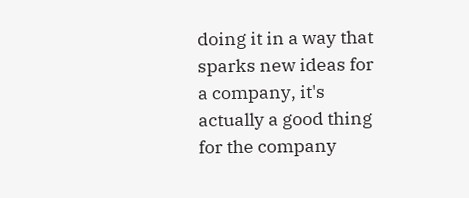doing it in a way that sparks new ideas for a company, it's actually a good thing for the company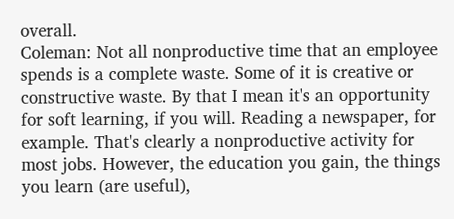overall.
Coleman: Not all nonproductive time that an employee spends is a complete waste. Some of it is creative or constructive waste. By that I mean it's an opportunity for soft learning, if you will. Reading a newspaper, for example. That's clearly a nonproductive activity for most jobs. However, the education you gain, the things you learn (are useful),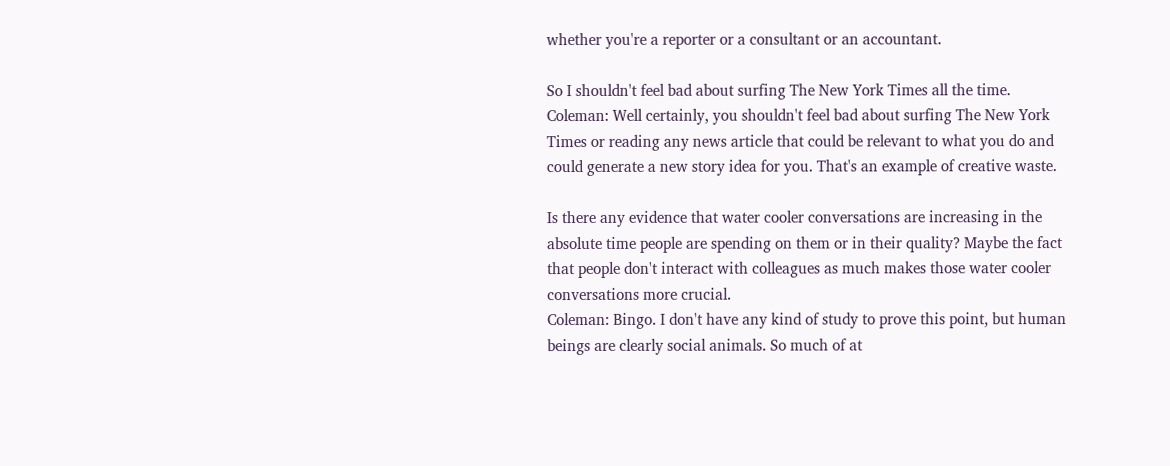whether you're a reporter or a consultant or an accountant.

So I shouldn't feel bad about surfing The New York Times all the time.
Coleman: Well certainly, you shouldn't feel bad about surfing The New York Times or reading any news article that could be relevant to what you do and could generate a new story idea for you. That's an example of creative waste.

Is there any evidence that water cooler conversations are increasing in the absolute time people are spending on them or in their quality? Maybe the fact that people don't interact with colleagues as much makes those water cooler conversations more crucial.
Coleman: Bingo. I don't have any kind of study to prove this point, but human beings are clearly social animals. So much of at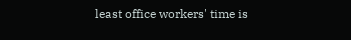least office workers' time is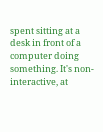spent sitting at a desk in front of a computer doing something. It's non-interactive, at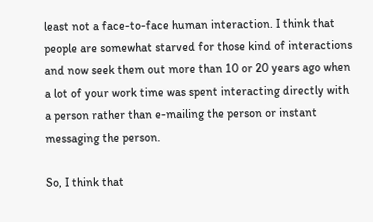least not a face-to-face human interaction. I think that people are somewhat starved for those kind of interactions and now seek them out more than 10 or 20 years ago when a lot of your work time was spent interacting directly with a person rather than e-mailing the person or instant messaging the person.

So, I think that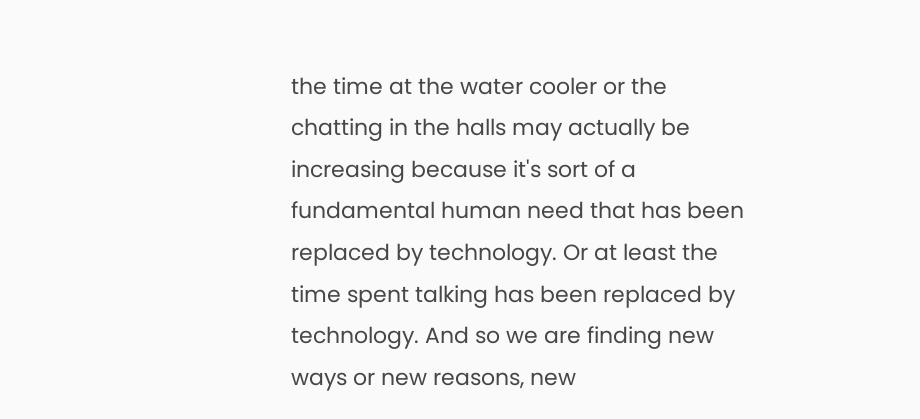the time at the water cooler or the chatting in the halls may actually be increasing because it's sort of a fundamental human need that has been replaced by technology. Or at least the time spent talking has been replaced by technology. And so we are finding new ways or new reasons, new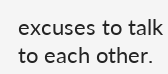excuses to talk to each other.